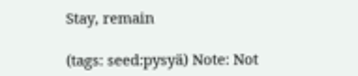Stay, remain

(tags: seed:pysyä) Note: Not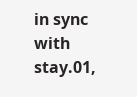in sync with stay.01,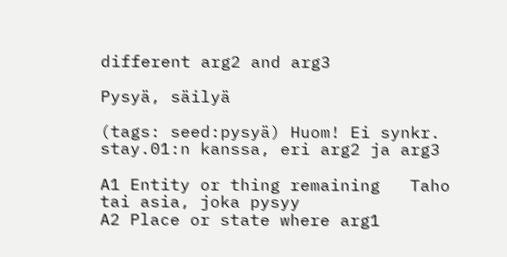different arg2 and arg3

Pysyä, säilyä

(tags: seed:pysyä) Huom! Ei synkr. stay.01:n kanssa, eri arg2 ja arg3

A1 Entity or thing remaining   Taho tai asia, joka pysyy
A2 Place or state where arg1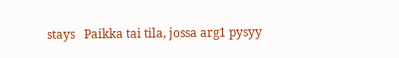stays   Paikka tai tila, jossa arg1 pysyy